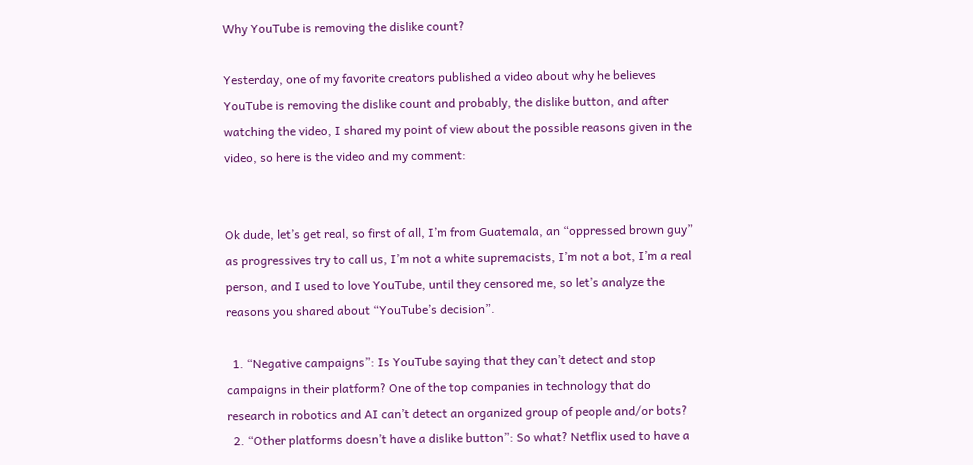Why YouTube is removing the dislike count?

Yesterday, one of my favorite creators published a video about why he believes YouTube is removing the dislike count and probably, the dislike button, and after watching the video, I shared my point of view about the possible reasons given in the video, so here is the video and my comment:


Ok dude, let’s get real, so first of all, I’m from Guatemala, an “oppressed brown guy” as progressives try to call us, I’m not a white supremacists, I’m not a bot, I’m a real person, and I used to love YouTube, until they censored me, so let’s analyze the reasons you shared about “YouTube’s decision”.

  1. “Negative campaigns”: Is YouTube saying that they can’t detect and stop campaigns in their platform? One of the top companies in technology that do research in robotics and AI can’t detect an organized group of people and/or bots?
  2. “Other platforms doesn’t have a dislike button”: So what? Netflix used to have a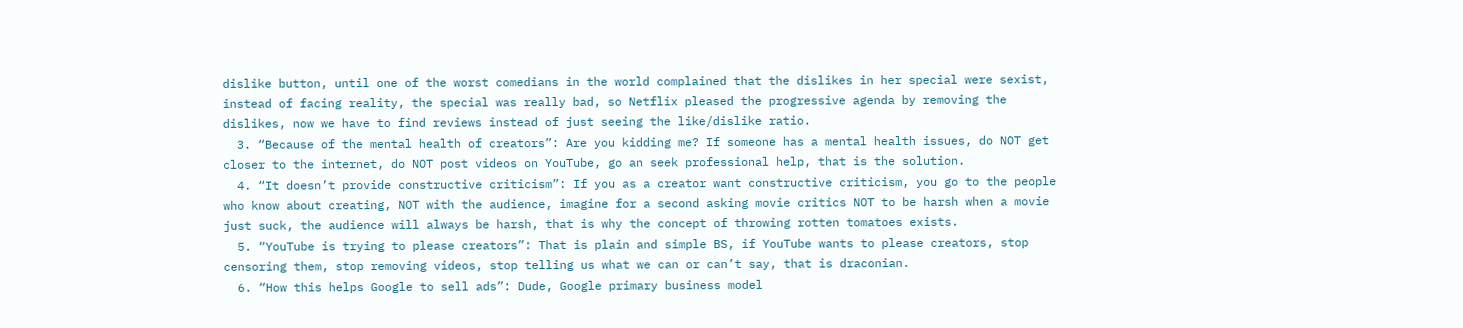dislike button, until one of the worst comedians in the world complained that the dislikes in her special were sexist, instead of facing reality, the special was really bad, so Netflix pleased the progressive agenda by removing the dislikes, now we have to find reviews instead of just seeing the like/dislike ratio.
  3. “Because of the mental health of creators”: Are you kidding me? If someone has a mental health issues, do NOT get closer to the internet, do NOT post videos on YouTube, go an seek professional help, that is the solution.
  4. “It doesn’t provide constructive criticism”: If you as a creator want constructive criticism, you go to the people who know about creating, NOT with the audience, imagine for a second asking movie critics NOT to be harsh when a movie just suck, the audience will always be harsh, that is why the concept of throwing rotten tomatoes exists.
  5. “YouTube is trying to please creators”: That is plain and simple BS, if YouTube wants to please creators, stop censoring them, stop removing videos, stop telling us what we can or can’t say, that is draconian.
  6. “How this helps Google to sell ads”: Dude, Google primary business model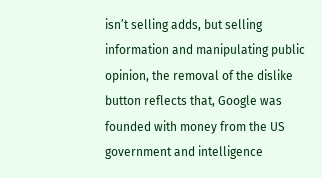isn’t selling adds, but selling information and manipulating public opinion, the removal of the dislike button reflects that, Google was founded with money from the US government and intelligence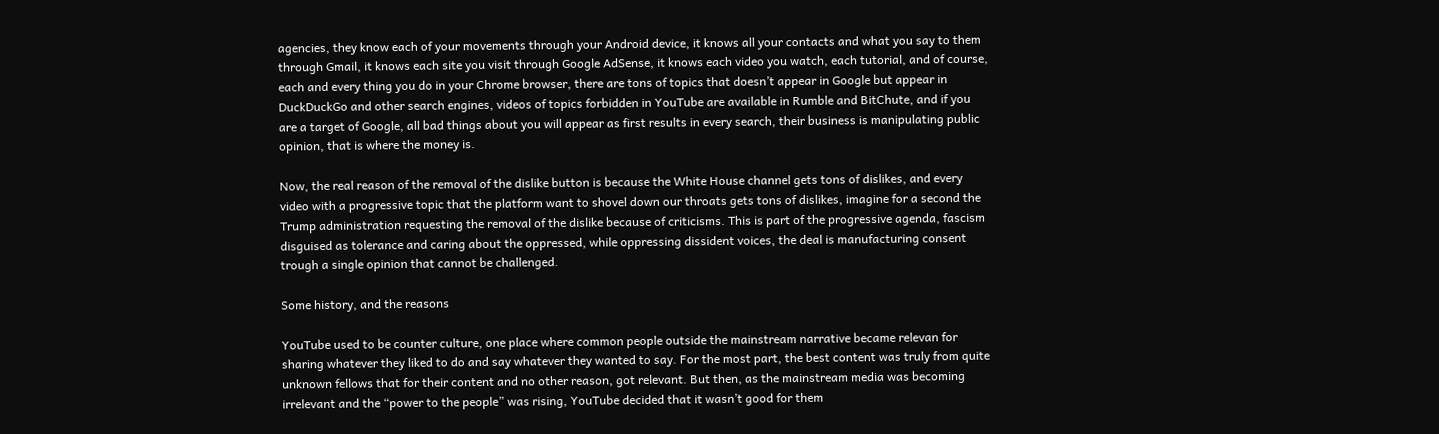agencies, they know each of your movements through your Android device, it knows all your contacts and what you say to them through Gmail, it knows each site you visit through Google AdSense, it knows each video you watch, each tutorial, and of course, each and every thing you do in your Chrome browser, there are tons of topics that doesn’t appear in Google but appear in DuckDuckGo and other search engines, videos of topics forbidden in YouTube are available in Rumble and BitChute, and if you are a target of Google, all bad things about you will appear as first results in every search, their business is manipulating public opinion, that is where the money is.

Now, the real reason of the removal of the dislike button is because the White House channel gets tons of dislikes, and every video with a progressive topic that the platform want to shovel down our throats gets tons of dislikes, imagine for a second the Trump administration requesting the removal of the dislike because of criticisms. This is part of the progressive agenda, fascism disguised as tolerance and caring about the oppressed, while oppressing dissident voices, the deal is manufacturing consent trough a single opinion that cannot be challenged.

Some history, and the reasons

YouTube used to be counter culture, one place where common people outside the mainstream narrative became relevan for sharing whatever they liked to do and say whatever they wanted to say. For the most part, the best content was truly from quite unknown fellows that for their content and no other reason, got relevant. But then, as the mainstream media was becoming irrelevant and the “power to the people” was rising, YouTube decided that it wasn’t good for them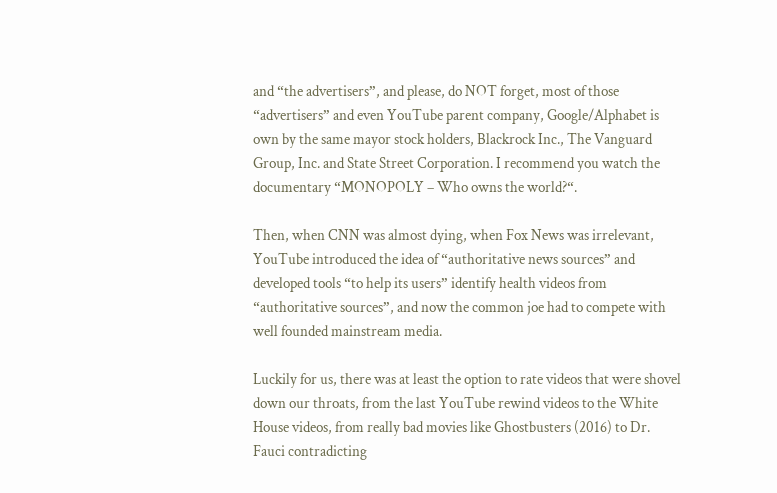and “the advertisers”, and please, do NOT forget, most of those “advertisers” and even YouTube parent company, Google/Alphabet is own by the same mayor stock holders, Blackrock Inc., The Vanguard Group, Inc. and State Street Corporation. I recommend you watch the documentary “MONOPOLY – Who owns the world?“.

Then, when CNN was almost dying, when Fox News was irrelevant, YouTube introduced the idea of “authoritative news sources” and developed tools “to help its users” identify health videos from “authoritative sources”, and now the common joe had to compete with well founded mainstream media.

Luckily for us, there was at least the option to rate videos that were shovel down our throats, from the last YouTube rewind videos to the White House videos, from really bad movies like Ghostbusters (2016) to Dr. Fauci contradicting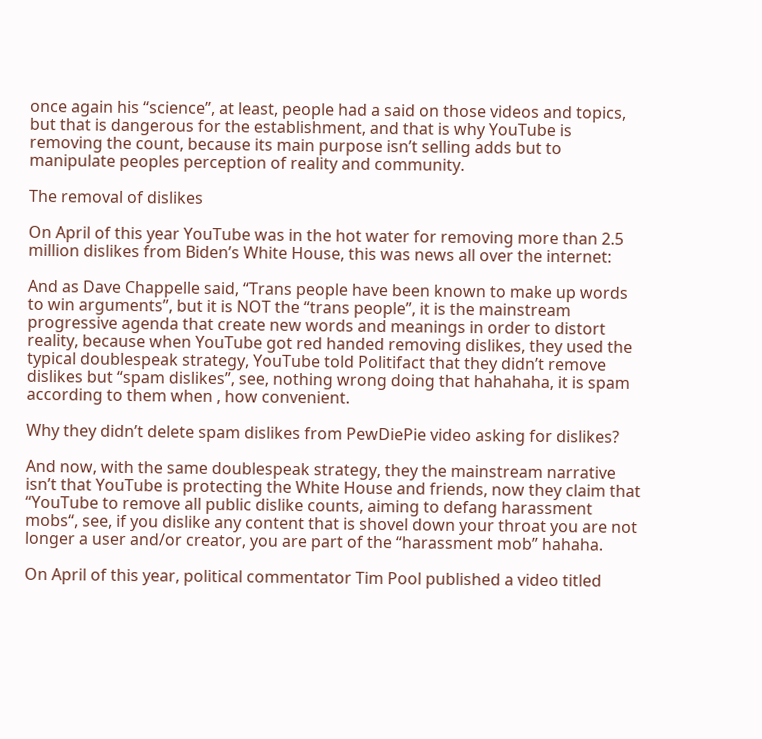once again his “science”, at least, people had a said on those videos and topics, but that is dangerous for the establishment, and that is why YouTube is removing the count, because its main purpose isn’t selling adds but to manipulate peoples perception of reality and community.

The removal of dislikes

On April of this year YouTube was in the hot water for removing more than 2.5 million dislikes from Biden’s White House, this was news all over the internet:

And as Dave Chappelle said, “Trans people have been known to make up words to win arguments”, but it is NOT the “trans people”, it is the mainstream progressive agenda that create new words and meanings in order to distort reality, because when YouTube got red handed removing dislikes, they used the typical doublespeak strategy, YouTube told Politifact that they didn’t remove dislikes but “spam dislikes”, see, nothing wrong doing that hahahaha, it is spam according to them when , how convenient.

Why they didn’t delete spam dislikes from PewDiePie video asking for dislikes?

And now, with the same doublespeak strategy, they the mainstream narrative isn’t that YouTube is protecting the White House and friends, now they claim that “YouTube to remove all public dislike counts, aiming to defang harassment mobs“, see, if you dislike any content that is shovel down your throat you are not longer a user and/or creator, you are part of the “harassment mob” hahaha.

On April of this year, political commentator Tim Pool published a video titled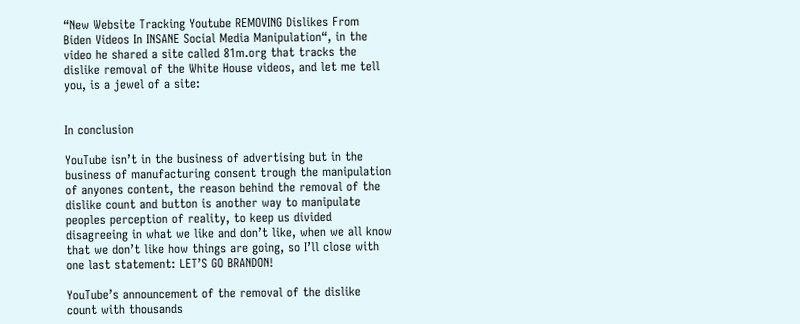“New Website Tracking Youtube REMOVING Dislikes From Biden Videos In INSANE Social Media Manipulation“, in the video he shared a site called 81m.org that tracks the dislike removal of the White House videos, and let me tell you, is a jewel of a site:


In conclusion

YouTube isn’t in the business of advertising but in the business of manufacturing consent trough the manipulation of anyones content, the reason behind the removal of the dislike count and button is another way to manipulate peoples perception of reality, to keep us divided disagreeing in what we like and don’t like, when we all know that we don’t like how things are going, so I’ll close with one last statement: LET’S GO BRANDON!

YouTube’s announcement of the removal of the dislike count with thousands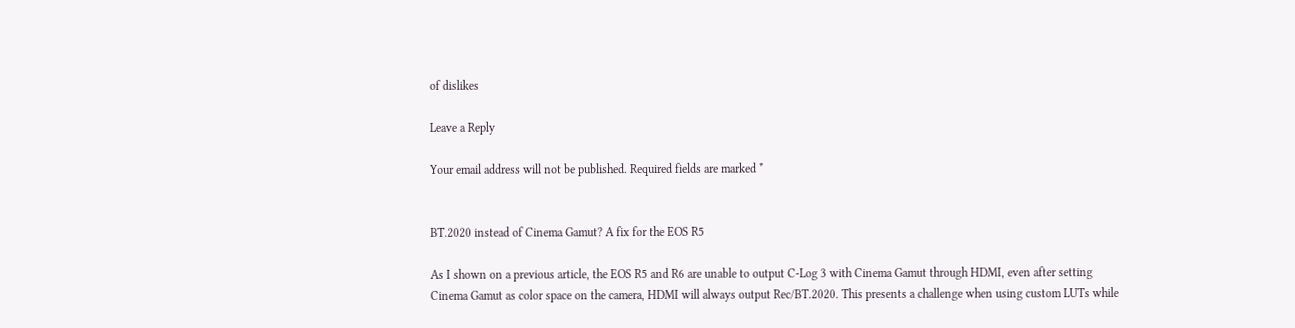of dislikes

Leave a Reply

Your email address will not be published. Required fields are marked *


BT.2020 instead of Cinema Gamut? A fix for the EOS R5

As I shown on a previous article, the EOS R5 and R6 are unable to output C-Log 3 with Cinema Gamut through HDMI, even after setting Cinema Gamut as color space on the camera, HDMI will always output Rec/BT.2020. This presents a challenge when using custom LUTs while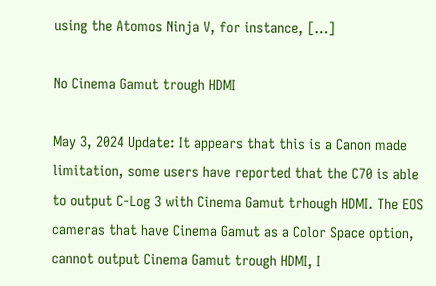using the Atomos Ninja V, for instance, […]

No Cinema Gamut trough HDMI

May 3, 2024 Update: It appears that this is a Canon made limitation, some users have reported that the C70 is able to output C-Log 3 with Cinema Gamut trhough HDMI. The EOS cameras that have Cinema Gamut as a Color Space option, cannot output Cinema Gamut trough HDMI, I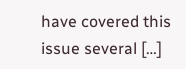have covered this issue several […]